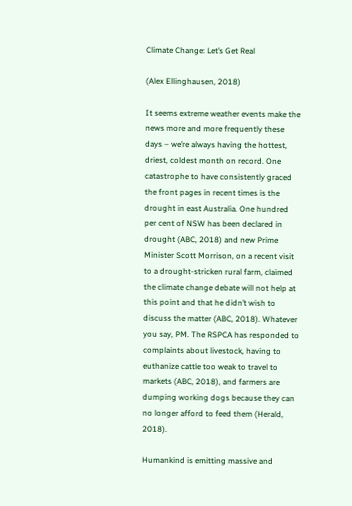Climate Change: Let’s Get Real

(Alex Ellinghausen, 2018)

It seems extreme weather events make the news more and more frequently these days – we’re always having the hottest, driest, coldest month on record. One catastrophe to have consistently graced the front pages in recent times is the drought in east Australia. One hundred per cent of NSW has been declared in drought (ABC, 2018) and new Prime Minister Scott Morrison, on a recent visit to a drought-stricken rural farm, claimed the climate change debate will not help at this point and that he didn’t wish to discuss the matter (ABC, 2018). Whatever you say, PM. The RSPCA has responded to complaints about livestock, having to euthanize cattle too weak to travel to markets (ABC, 2018), and farmers are dumping working dogs because they can no longer afford to feed them (Herald, 2018).

Humankind is emitting massive and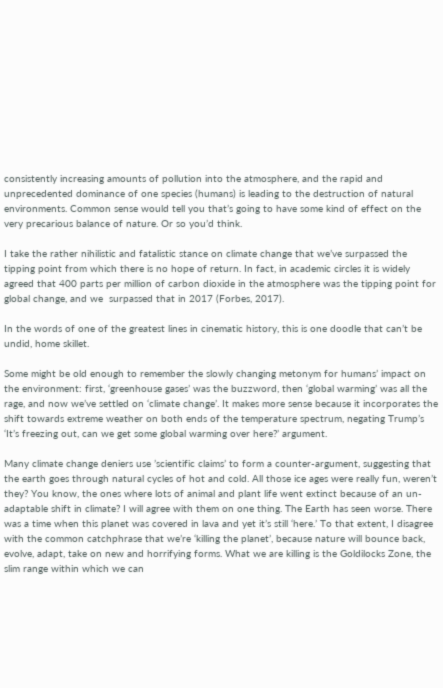consistently increasing amounts of pollution into the atmosphere, and the rapid and unprecedented dominance of one species (humans) is leading to the destruction of natural environments. Common sense would tell you that’s going to have some kind of effect on the very precarious balance of nature. Or so you’d think.

I take the rather nihilistic and fatalistic stance on climate change that we’ve surpassed the tipping point from which there is no hope of return. In fact, in academic circles it is widely agreed that 400 parts per million of carbon dioxide in the atmosphere was the tipping point for global change, and we  surpassed that in 2017 (Forbes, 2017).

In the words of one of the greatest lines in cinematic history, this is one doodle that can’t be undid, home skillet.

Some might be old enough to remember the slowly changing metonym for humans’ impact on the environment: first, ‘greenhouse gases’ was the buzzword, then ‘global warming’ was all the rage, and now we’ve settled on ‘climate change’. It makes more sense because it incorporates the shift towards extreme weather on both ends of the temperature spectrum, negating Trump’s ‘It’s freezing out, can we get some global warming over here?’ argument.

Many climate change deniers use ’scientific claims’ to form a counter-argument, suggesting that the earth goes through natural cycles of hot and cold. All those ice ages were really fun, weren’t they? You know, the ones where lots of animal and plant life went extinct because of an un-adaptable shift in climate? I will agree with them on one thing. The Earth has seen worse. There was a time when this planet was covered in lava and yet it’s still ‘here.’ To that extent, I disagree with the common catchphrase that we’re ‘killing the planet’, because nature will bounce back, evolve, adapt, take on new and horrifying forms. What we are killing is the Goldilocks Zone, the slim range within which we can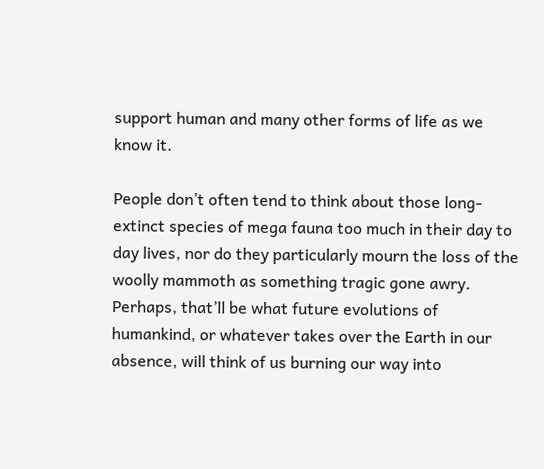support human and many other forms of life as we know it.

People don’t often tend to think about those long-extinct species of mega fauna too much in their day to day lives, nor do they particularly mourn the loss of the woolly mammoth as something tragic gone awry. Perhaps, that’ll be what future evolutions of humankind, or whatever takes over the Earth in our absence, will think of us burning our way into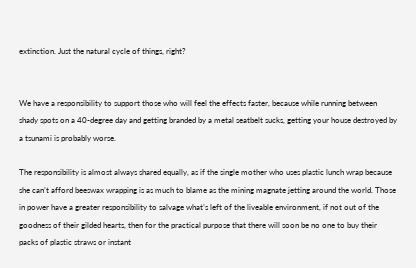extinction. Just the natural cycle of things, right?


We have a responsibility to support those who will feel the effects faster, because while running between shady spots on a 40-degree day and getting branded by a metal seatbelt sucks, getting your house destroyed by a tsunami is probably worse.

The responsibility is almost always shared equally, as if the single mother who uses plastic lunch wrap because she can’t afford beeswax wrapping is as much to blame as the mining magnate jetting around the world. Those in power have a greater responsibility to salvage what’s left of the liveable environment, if not out of the goodness of their gilded hearts, then for the practical purpose that there will soon be no one to buy their packs of plastic straws or instant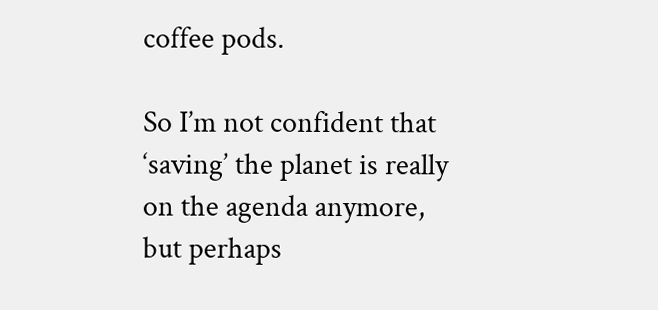coffee pods.

So I’m not confident that ‘saving’ the planet is really on the agenda anymore, but perhaps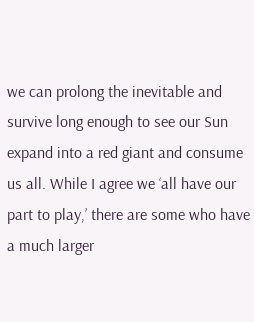we can prolong the inevitable and survive long enough to see our Sun expand into a red giant and consume us all. While I agree we ‘all have our part to play,’ there are some who have a much larger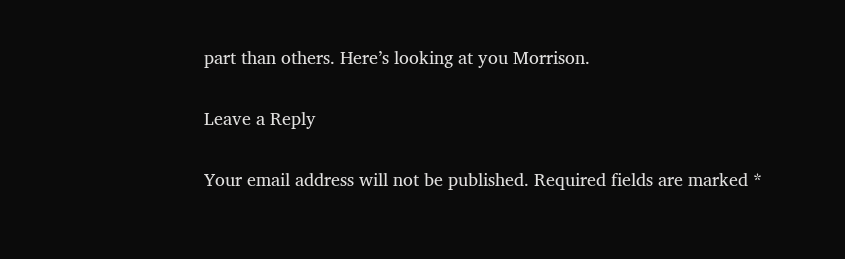part than others. Here’s looking at you Morrison.

Leave a Reply

Your email address will not be published. Required fields are marked *